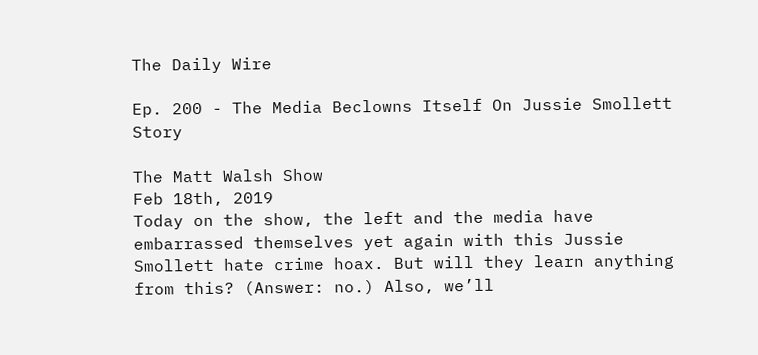The Daily Wire

Ep. 200 - The Media Beclowns Itself On Jussie Smollett Story

The Matt Walsh Show
Feb 18th, 2019
Today on the show, the left and the media have embarrassed themselves yet again with this Jussie Smollett hate crime hoax. But will they learn anything from this? (Answer: no.) Also, we’ll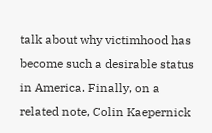talk about why victimhood has become such a desirable status in America. Finally, on a related note, Colin Kaepernick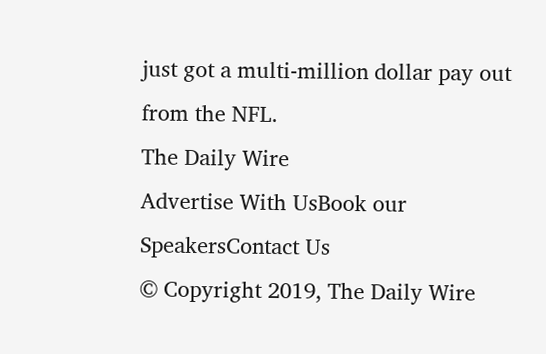just got a multi-million dollar pay out from the NFL.
The Daily Wire
Advertise With UsBook our SpeakersContact Us
© Copyright 2019, The Daily Wire